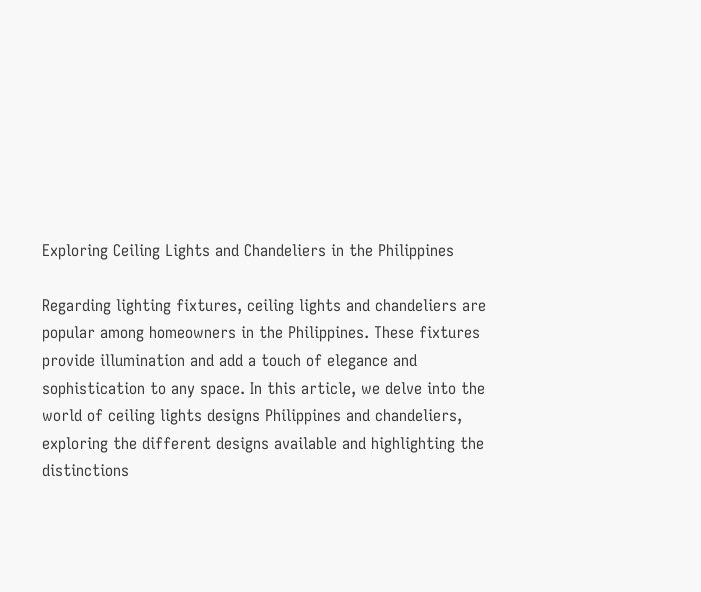Exploring Ceiling Lights and Chandeliers in the Philippines

Regarding lighting fixtures, ceiling lights and chandeliers are popular among homeowners in the Philippines. These fixtures provide illumination and add a touch of elegance and sophistication to any space. In this article, we delve into the world of ceiling lights designs Philippines and chandeliers, exploring the different designs available and highlighting the distinctions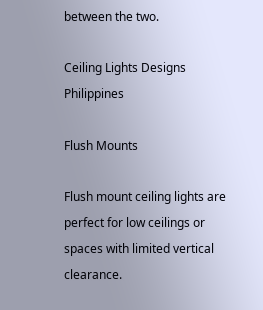between the two.

Ceiling Lights Designs Philippines

Flush Mounts

Flush mount ceiling lights are perfect for low ceilings or spaces with limited vertical clearance.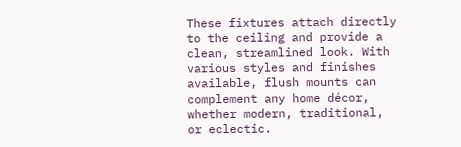These fixtures attach directly to the ceiling and provide a clean, streamlined look. With various styles and finishes available, flush mounts can complement any home décor, whether modern, traditional, or eclectic.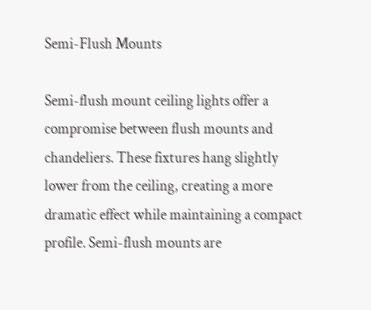Semi-Flush Mounts

Semi-flush mount ceiling lights offer a compromise between flush mounts and chandeliers. These fixtures hang slightly lower from the ceiling, creating a more dramatic effect while maintaining a compact profile. Semi-flush mounts are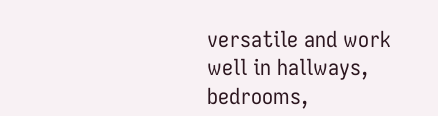versatile and work well in hallways, bedrooms,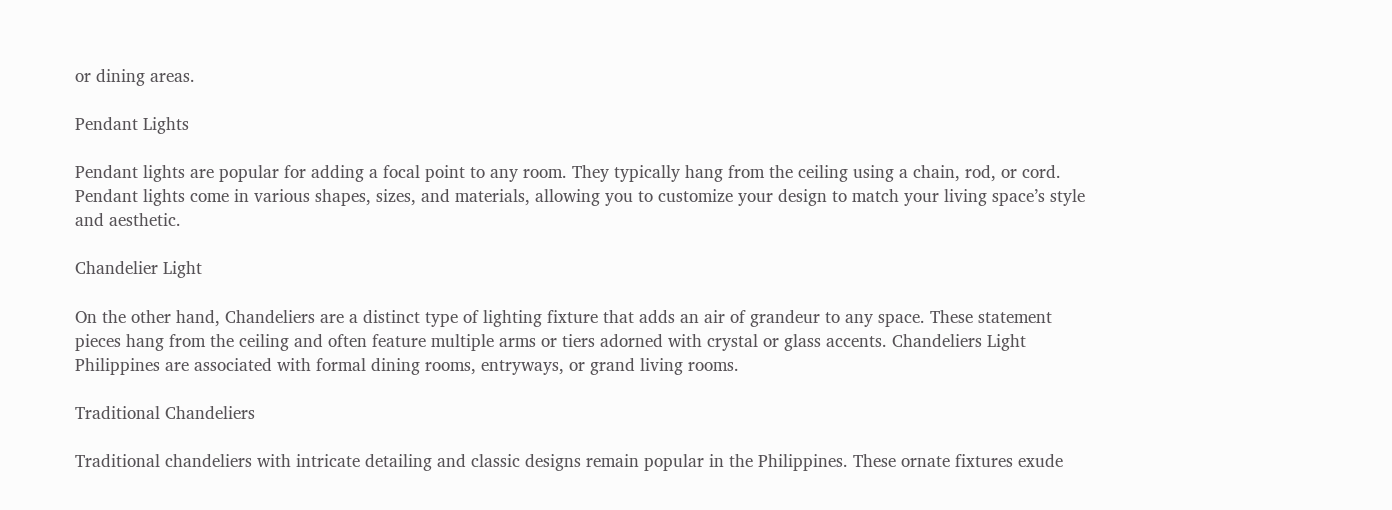or dining areas.

Pendant Lights

Pendant lights are popular for adding a focal point to any room. They typically hang from the ceiling using a chain, rod, or cord. Pendant lights come in various shapes, sizes, and materials, allowing you to customize your design to match your living space’s style and aesthetic.

Chandelier Light

On the other hand, Chandeliers are a distinct type of lighting fixture that adds an air of grandeur to any space. These statement pieces hang from the ceiling and often feature multiple arms or tiers adorned with crystal or glass accents. Chandeliers Light Philippines are associated with formal dining rooms, entryways, or grand living rooms.

Traditional Chandeliers

Traditional chandeliers with intricate detailing and classic designs remain popular in the Philippines. These ornate fixtures exude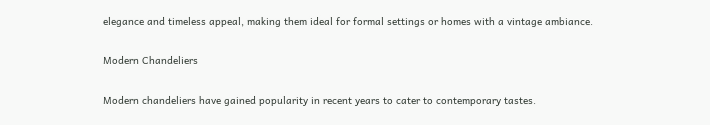elegance and timeless appeal, making them ideal for formal settings or homes with a vintage ambiance.

Modern Chandeliers

Modern chandeliers have gained popularity in recent years to cater to contemporary tastes.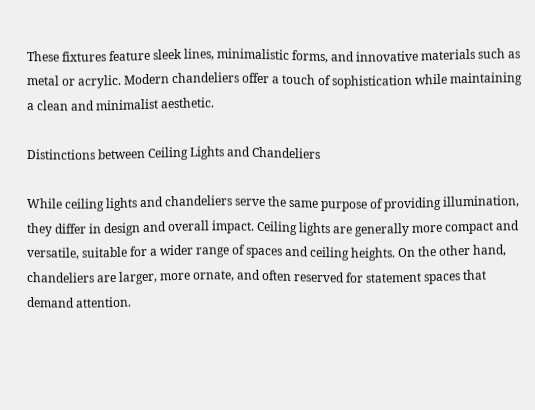These fixtures feature sleek lines, minimalistic forms, and innovative materials such as metal or acrylic. Modern chandeliers offer a touch of sophistication while maintaining a clean and minimalist aesthetic.

Distinctions between Ceiling Lights and Chandeliers

While ceiling lights and chandeliers serve the same purpose of providing illumination, they differ in design and overall impact. Ceiling lights are generally more compact and versatile, suitable for a wider range of spaces and ceiling heights. On the other hand, chandeliers are larger, more ornate, and often reserved for statement spaces that demand attention.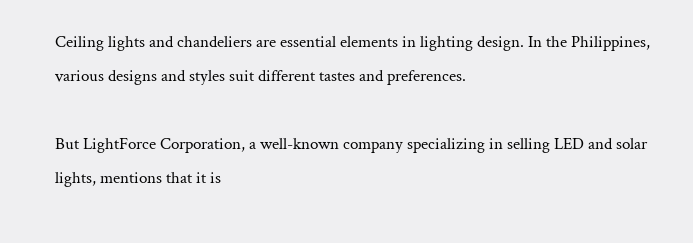Ceiling lights and chandeliers are essential elements in lighting design. In the Philippines, various designs and styles suit different tastes and preferences.

But LightForce Corporation, a well-known company specializing in selling LED and solar lights, mentions that it is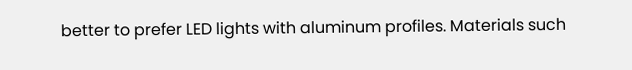better to prefer LED lights with aluminum profiles. Materials such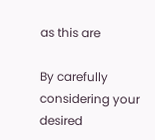as this are

By carefully considering your desired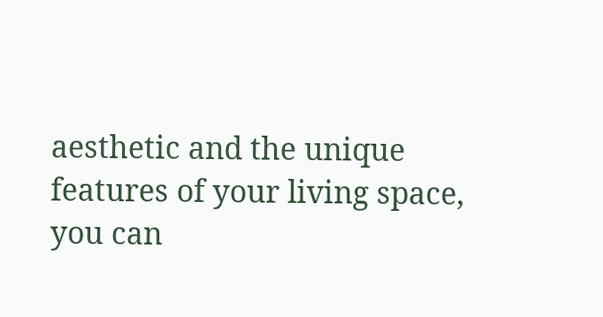aesthetic and the unique features of your living space, you can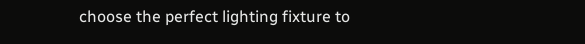choose the perfect lighting fixture to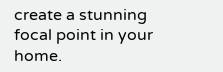create a stunning focal point in your home.